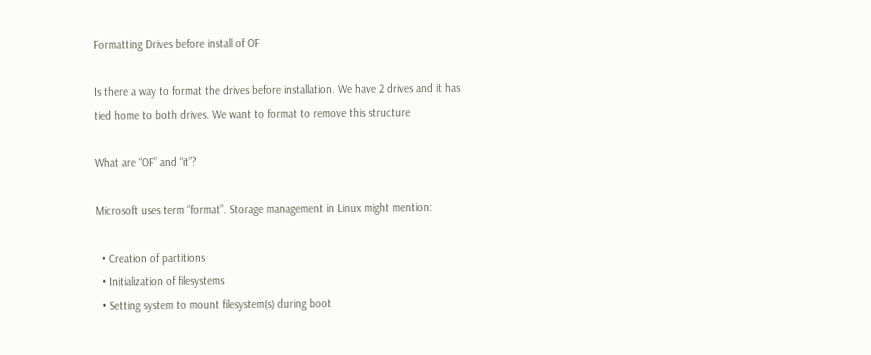Formatting Drives before install of OF

Is there a way to format the drives before installation. We have 2 drives and it has tied home to both drives. We want to format to remove this structure

What are “OF” and “it”?

Microsoft uses term “format”. Storage management in Linux might mention:

  • Creation of partitions
  • Initialization of filesystems
  • Setting system to mount filesystem(s) during boot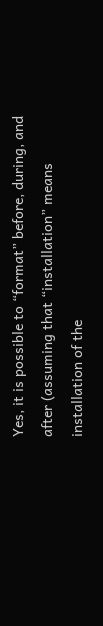Yes, it is possible to “format” before, during, and after (assuming that “installation” means installation of the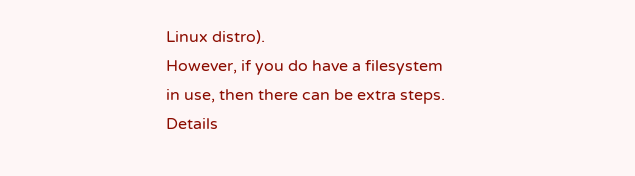Linux distro).
However, if you do have a filesystem in use, then there can be extra steps. Details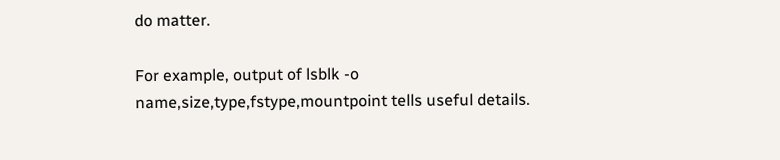do matter.

For example, output of lsblk -o name,size,type,fstype,mountpoint tells useful details.